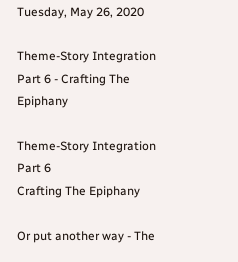Tuesday, May 26, 2020

Theme-Story Integration Part 6 - Crafting The Epiphany

Theme-Story Integration
Part 6
Crafting The Epiphany

Or put another way - The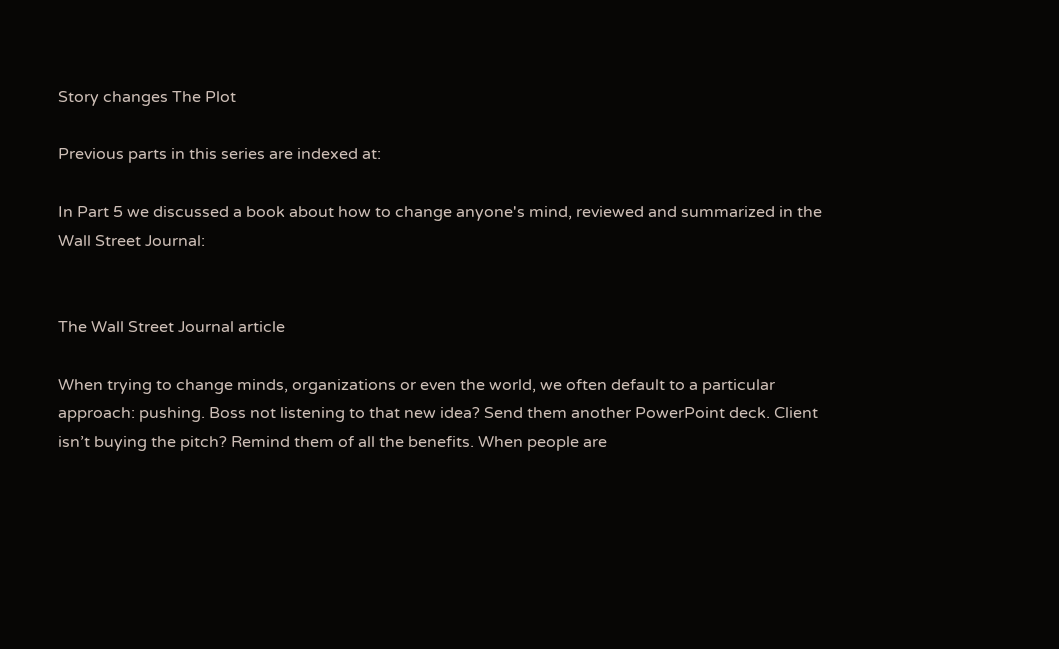Story changes The Plot

Previous parts in this series are indexed at:

In Part 5 we discussed a book about how to change anyone's mind, reviewed and summarized in the Wall Street Journal:


The Wall Street Journal article

When trying to change minds, organizations or even the world, we often default to a particular approach: pushing. Boss not listening to that new idea? Send them another PowerPoint deck. Client isn’t buying the pitch? Remind them of all the benefits. When people are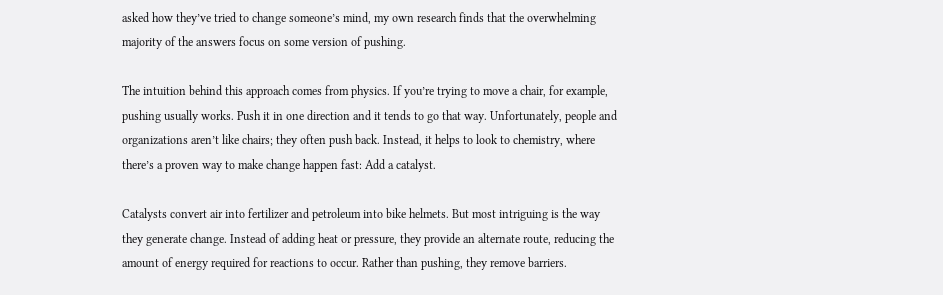asked how they’ve tried to change someone’s mind, my own research finds that the overwhelming majority of the answers focus on some version of pushing.

The intuition behind this approach comes from physics. If you’re trying to move a chair, for example, pushing usually works. Push it in one direction and it tends to go that way. Unfortunately, people and organizations aren’t like chairs; they often push back. Instead, it helps to look to chemistry, where there’s a proven way to make change happen fast: Add a catalyst.

Catalysts convert air into fertilizer and petroleum into bike helmets. But most intriguing is the way they generate change. Instead of adding heat or pressure, they provide an alternate route, reducing the amount of energy required for reactions to occur. Rather than pushing, they remove barriers.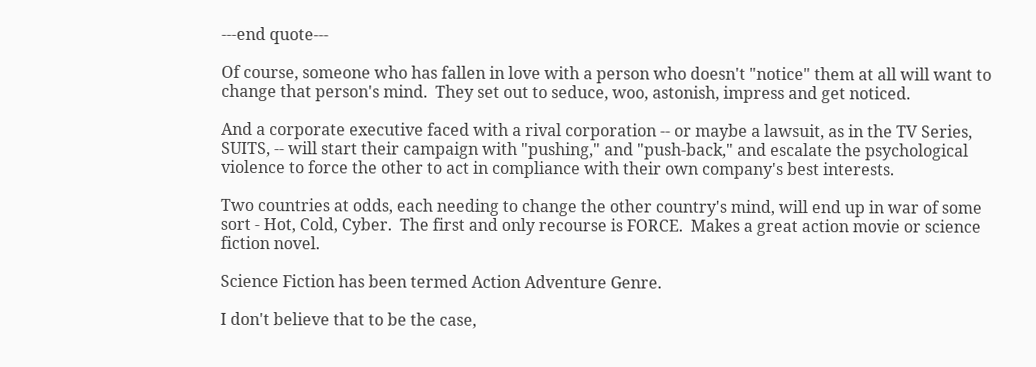---end quote---

Of course, someone who has fallen in love with a person who doesn't "notice" them at all will want to change that person's mind.  They set out to seduce, woo, astonish, impress and get noticed.

And a corporate executive faced with a rival corporation -- or maybe a lawsuit, as in the TV Series, SUITS, -- will start their campaign with "pushing," and "push-back," and escalate the psychological violence to force the other to act in compliance with their own company's best interests.

Two countries at odds, each needing to change the other country's mind, will end up in war of some sort - Hot, Cold, Cyber.  The first and only recourse is FORCE.  Makes a great action movie or science fiction novel.

Science Fiction has been termed Action Adventure Genre.

I don't believe that to be the case,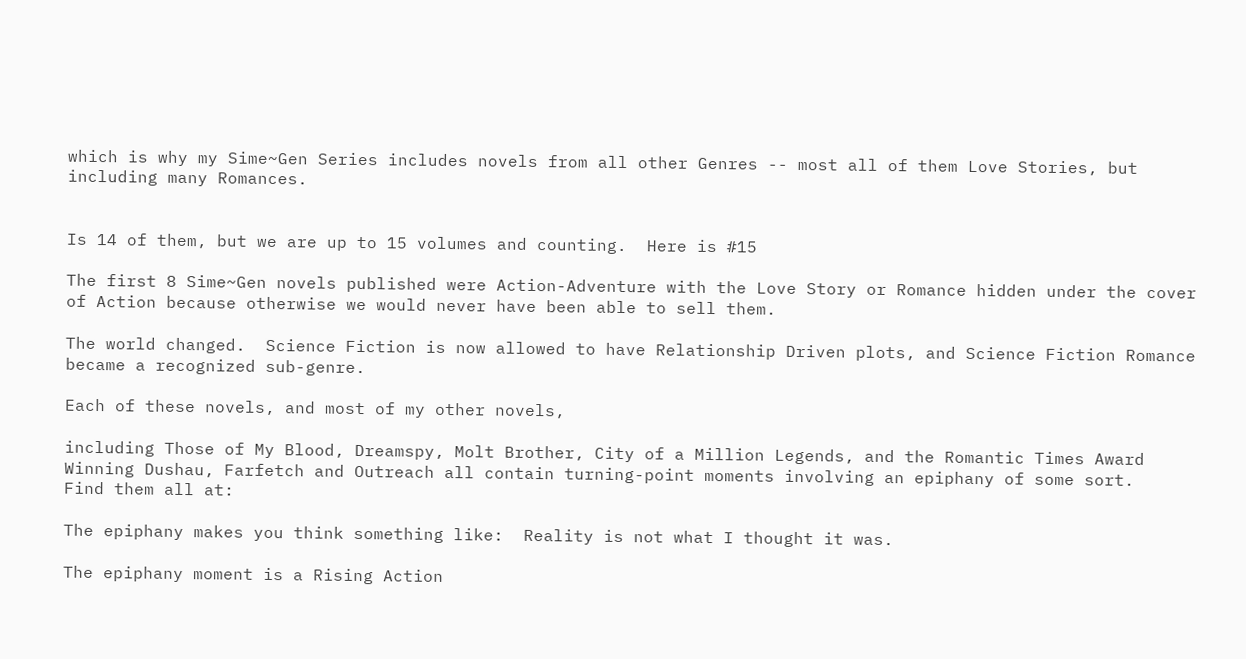which is why my Sime~Gen Series includes novels from all other Genres -- most all of them Love Stories, but including many Romances.


Is 14 of them, but we are up to 15 volumes and counting.  Here is #15

The first 8 Sime~Gen novels published were Action-Adventure with the Love Story or Romance hidden under the cover of Action because otherwise we would never have been able to sell them.

The world changed.  Science Fiction is now allowed to have Relationship Driven plots, and Science Fiction Romance became a recognized sub-genre.

Each of these novels, and most of my other novels,

including Those of My Blood, Dreamspy, Molt Brother, City of a Million Legends, and the Romantic Times Award Winning Dushau, Farfetch and Outreach all contain turning-point moments involving an epiphany of some sort.
Find them all at:

The epiphany makes you think something like:  Reality is not what I thought it was.

The epiphany moment is a Rising Action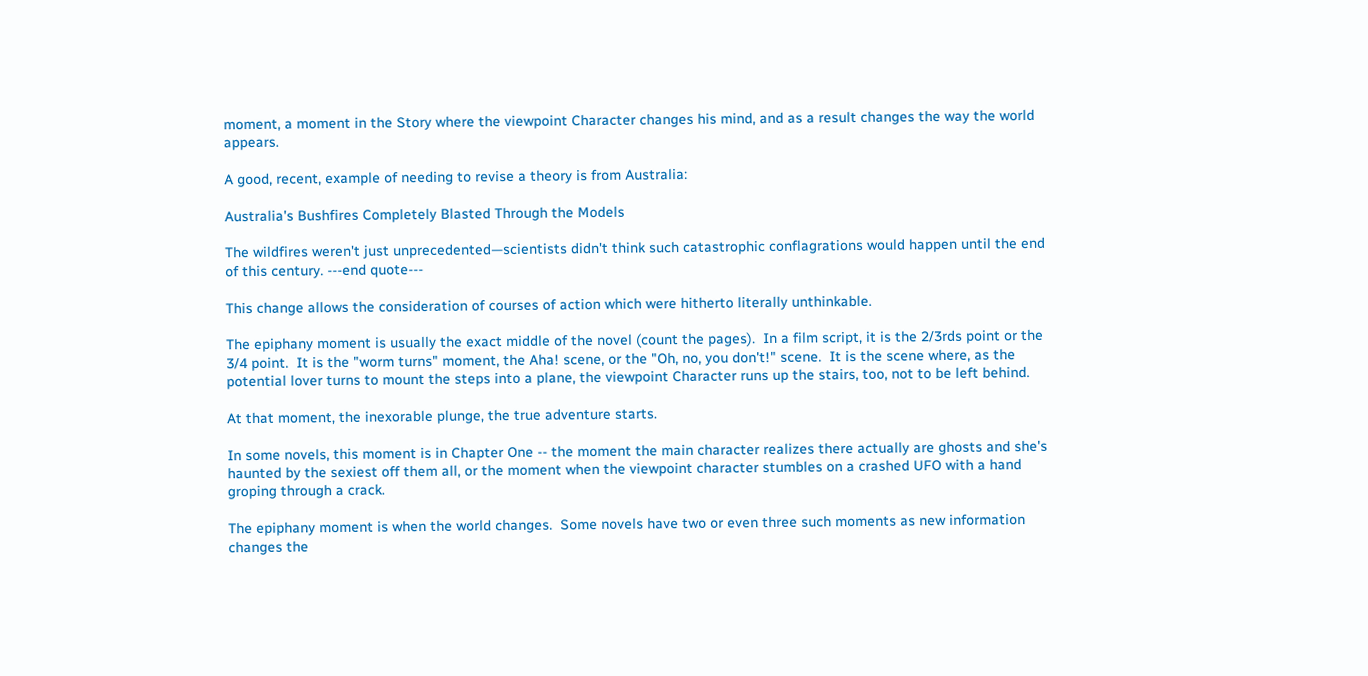moment, a moment in the Story where the viewpoint Character changes his mind, and as a result changes the way the world appears.

A good, recent, example of needing to revise a theory is from Australia:

Australia's Bushfires Completely Blasted Through the Models

The wildfires weren't just unprecedented—scientists didn't think such catastrophic conflagrations would happen until the end of this century. ---end quote---

This change allows the consideration of courses of action which were hitherto literally unthinkable.

The epiphany moment is usually the exact middle of the novel (count the pages).  In a film script, it is the 2/3rds point or the 3/4 point.  It is the "worm turns" moment, the Aha! scene, or the "Oh, no, you don't!" scene.  It is the scene where, as the potential lover turns to mount the steps into a plane, the viewpoint Character runs up the stairs, too, not to be left behind.

At that moment, the inexorable plunge, the true adventure starts.

In some novels, this moment is in Chapter One -- the moment the main character realizes there actually are ghosts and she's haunted by the sexiest off them all, or the moment when the viewpoint character stumbles on a crashed UFO with a hand groping through a crack.

The epiphany moment is when the world changes.  Some novels have two or even three such moments as new information changes the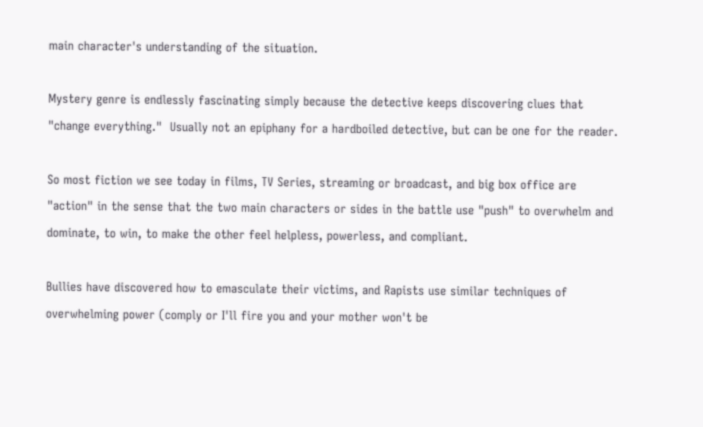main character's understanding of the situation.

Mystery genre is endlessly fascinating simply because the detective keeps discovering clues that "change everything."  Usually not an epiphany for a hardboiled detective, but can be one for the reader.

So most fiction we see today in films, TV Series, streaming or broadcast, and big box office are "action" in the sense that the two main characters or sides in the battle use "push" to overwhelm and dominate, to win, to make the other feel helpless, powerless, and compliant.

Bullies have discovered how to emasculate their victims, and Rapists use similar techniques of overwhelming power (comply or I'll fire you and your mother won't be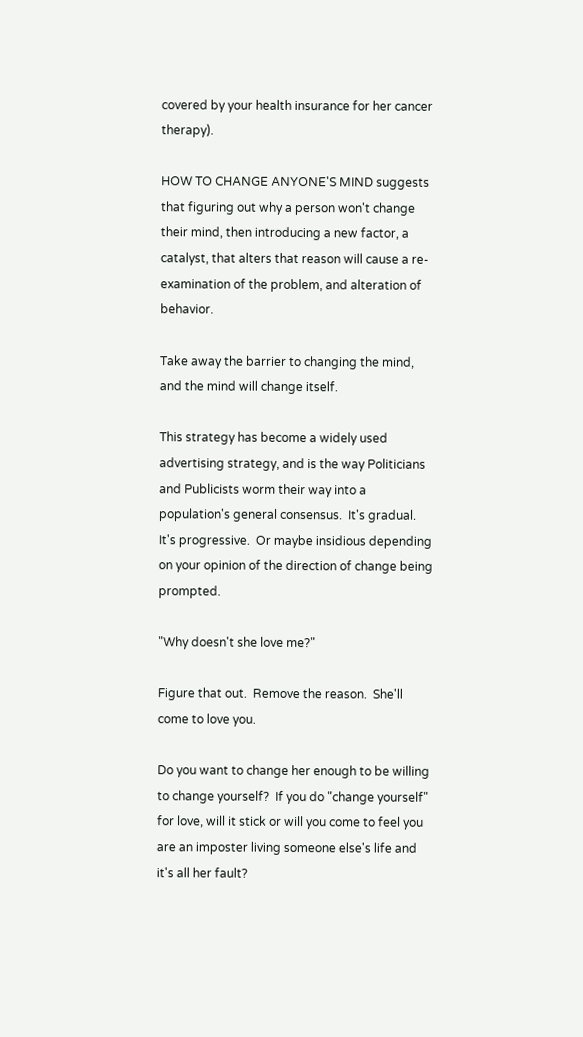covered by your health insurance for her cancer therapy).

HOW TO CHANGE ANYONE'S MIND suggests that figuring out why a person won't change their mind, then introducing a new factor, a catalyst, that alters that reason will cause a re-examination of the problem, and alteration of behavior.

Take away the barrier to changing the mind, and the mind will change itself.

This strategy has become a widely used advertising strategy, and is the way Politicians and Publicists worm their way into a population's general consensus.  It's gradual. It's progressive.  Or maybe insidious depending on your opinion of the direction of change being prompted.

"Why doesn't she love me?"

Figure that out.  Remove the reason.  She'll come to love you.

Do you want to change her enough to be willing to change yourself?  If you do "change yourself" for love, will it stick or will you come to feel you are an imposter living someone else's life and it's all her fault?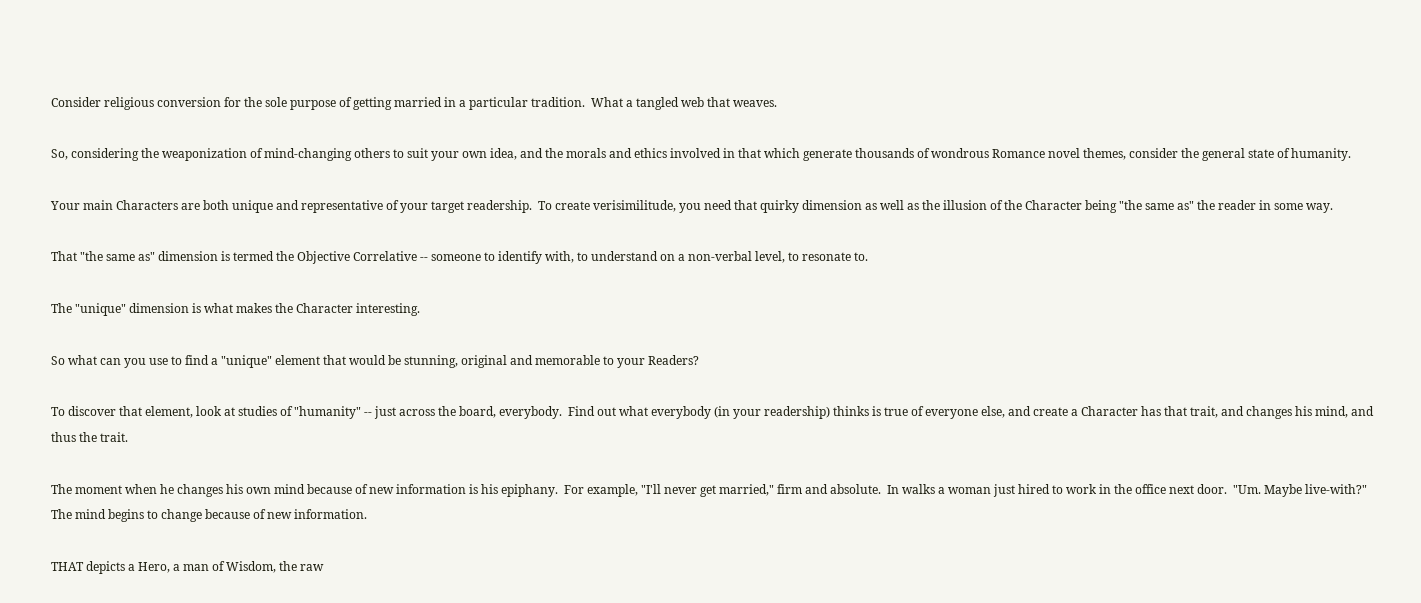Consider religious conversion for the sole purpose of getting married in a particular tradition.  What a tangled web that weaves.

So, considering the weaponization of mind-changing others to suit your own idea, and the morals and ethics involved in that which generate thousands of wondrous Romance novel themes, consider the general state of humanity.

Your main Characters are both unique and representative of your target readership.  To create verisimilitude, you need that quirky dimension as well as the illusion of the Character being "the same as" the reader in some way.

That "the same as" dimension is termed the Objective Correlative -- someone to identify with, to understand on a non-verbal level, to resonate to.

The "unique" dimension is what makes the Character interesting.

So what can you use to find a "unique" element that would be stunning, original and memorable to your Readers?

To discover that element, look at studies of "humanity" -- just across the board, everybody.  Find out what everybody (in your readership) thinks is true of everyone else, and create a Character has that trait, and changes his mind, and thus the trait.

The moment when he changes his own mind because of new information is his epiphany.  For example, "I'll never get married," firm and absolute.  In walks a woman just hired to work in the office next door.  "Um. Maybe live-with?"  The mind begins to change because of new information.

THAT depicts a Hero, a man of Wisdom, the raw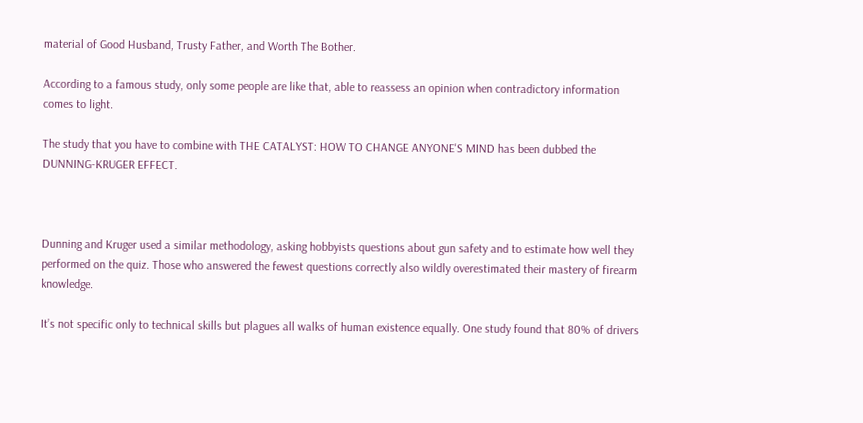material of Good Husband, Trusty Father, and Worth The Bother.

According to a famous study, only some people are like that, able to reassess an opinion when contradictory information comes to light.

The study that you have to combine with THE CATALYST: HOW TO CHANGE ANYONE'S MIND has been dubbed the DUNNING-KRUGER EFFECT.



Dunning and Kruger used a similar methodology, asking hobbyists questions about gun safety and to estimate how well they performed on the quiz. Those who answered the fewest questions correctly also wildly overestimated their mastery of firearm knowledge.

It’s not specific only to technical skills but plagues all walks of human existence equally. One study found that 80% of drivers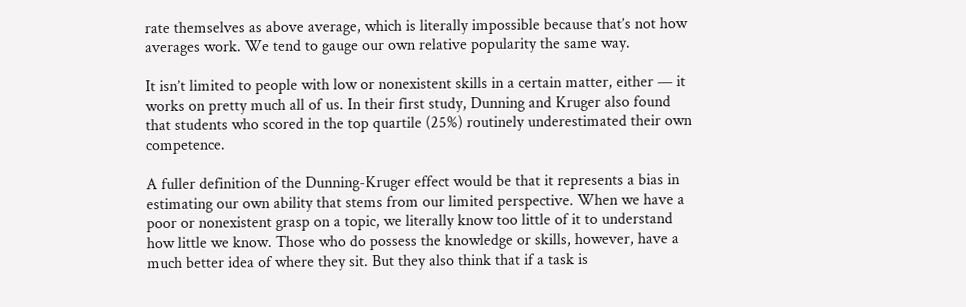rate themselves as above average, which is literally impossible because that’s not how averages work. We tend to gauge our own relative popularity the same way.

It isn’t limited to people with low or nonexistent skills in a certain matter, either — it works on pretty much all of us. In their first study, Dunning and Kruger also found that students who scored in the top quartile (25%) routinely underestimated their own competence.

A fuller definition of the Dunning-Kruger effect would be that it represents a bias in estimating our own ability that stems from our limited perspective. When we have a poor or nonexistent grasp on a topic, we literally know too little of it to understand how little we know. Those who do possess the knowledge or skills, however, have a much better idea of where they sit. But they also think that if a task is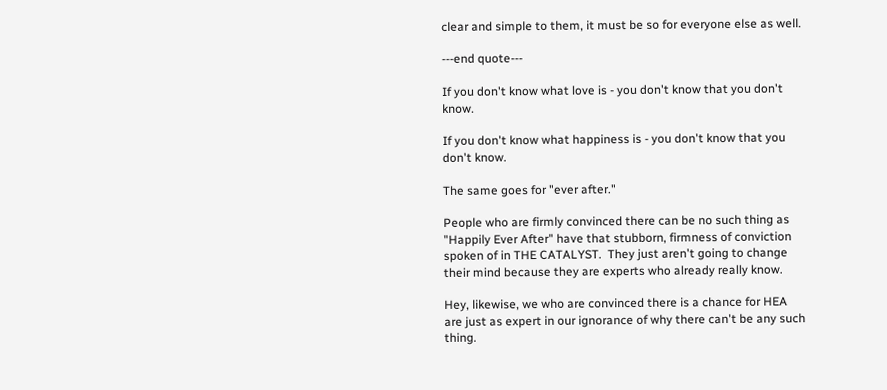clear and simple to them, it must be so for everyone else as well.

---end quote---

If you don't know what love is - you don't know that you don't know.

If you don't know what happiness is - you don't know that you don't know.

The same goes for "ever after."

People who are firmly convinced there can be no such thing as "Happily Ever After" have that stubborn, firmness of conviction spoken of in THE CATALYST.  They just aren't going to change their mind because they are experts who already really know.

Hey, likewise, we who are convinced there is a chance for HEA are just as expert in our ignorance of why there can't be any such thing.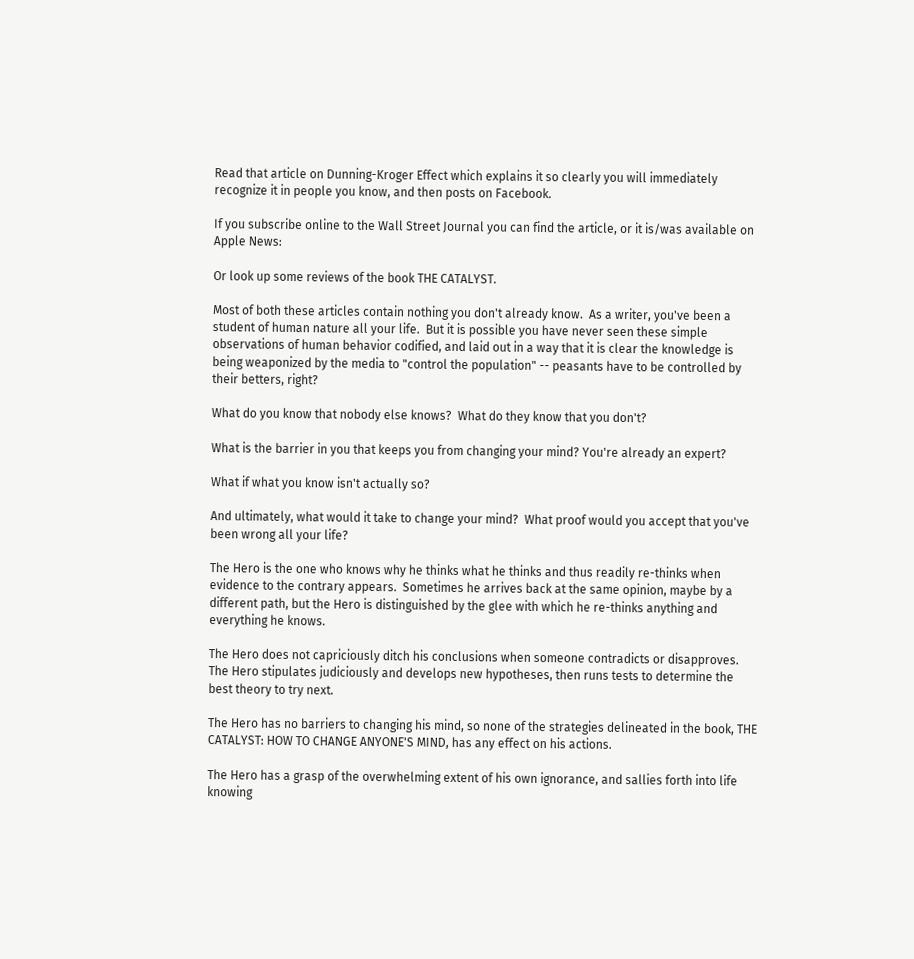Read that article on Dunning-Kroger Effect which explains it so clearly you will immediately recognize it in people you know, and then posts on Facebook.

If you subscribe online to the Wall Street Journal you can find the article, or it is/was available on Apple News:

Or look up some reviews of the book THE CATALYST.

Most of both these articles contain nothing you don't already know.  As a writer, you've been a student of human nature all your life.  But it is possible you have never seen these simple observations of human behavior codified, and laid out in a way that it is clear the knowledge is being weaponized by the media to "control the population" -- peasants have to be controlled by their betters, right?

What do you know that nobody else knows?  What do they know that you don't?

What is the barrier in you that keeps you from changing your mind? You're already an expert?

What if what you know isn't actually so?

And ultimately, what would it take to change your mind?  What proof would you accept that you've been wrong all your life?

The Hero is the one who knows why he thinks what he thinks and thus readily re-thinks when evidence to the contrary appears.  Sometimes he arrives back at the same opinion, maybe by a different path, but the Hero is distinguished by the glee with which he re-thinks anything and everything he knows.

The Hero does not capriciously ditch his conclusions when someone contradicts or disapproves.  The Hero stipulates judiciously and develops new hypotheses, then runs tests to determine the best theory to try next.

The Hero has no barriers to changing his mind, so none of the strategies delineated in the book, THE CATALYST: HOW TO CHANGE ANYONE'S MIND, has any effect on his actions.

The Hero has a grasp of the overwhelming extent of his own ignorance, and sallies forth into life knowing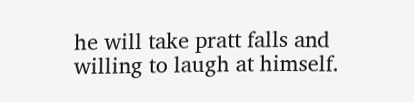he will take pratt falls and willing to laugh at himself.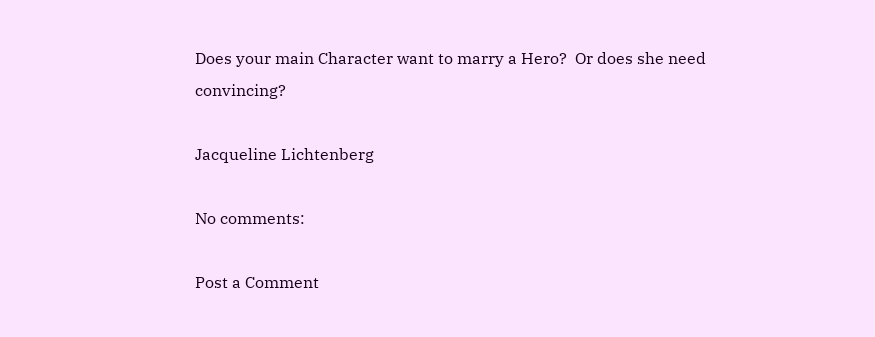Does your main Character want to marry a Hero?  Or does she need convincing?

Jacqueline Lichtenberg

No comments:

Post a Comment